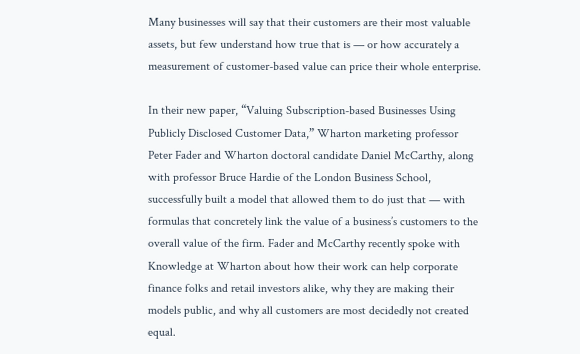Many businesses will say that their customers are their most valuable assets, but few understand how true that is — or how accurately a measurement of customer-based value can price their whole enterprise.

In their new paper, “Valuing Subscription-based Businesses Using Publicly Disclosed Customer Data,” Wharton marketing professor Peter Fader and Wharton doctoral candidate Daniel McCarthy, along with professor Bruce Hardie of the London Business School, successfully built a model that allowed them to do just that — with formulas that concretely link the value of a business’s customers to the overall value of the firm. Fader and McCarthy recently spoke with Knowledge at Wharton about how their work can help corporate finance folks and retail investors alike, why they are making their models public, and why all customers are most decidedly not created equal.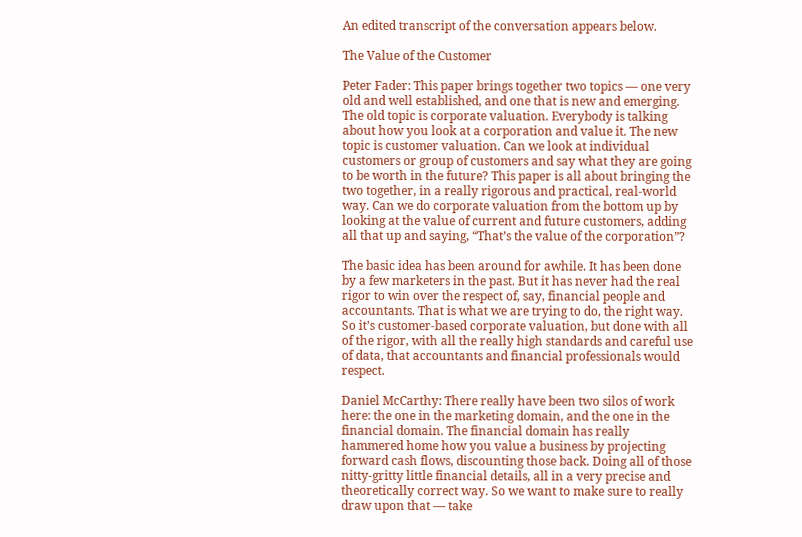An edited transcript of the conversation appears below.

The Value of the Customer

Peter Fader: This paper brings together two topics — one very old and well established, and one that is new and emerging. The old topic is corporate valuation. Everybody is talking about how you look at a corporation and value it. The new topic is customer valuation. Can we look at individual customers or group of customers and say what they are going to be worth in the future? This paper is all about bringing the two together, in a really rigorous and practical, real-world way. Can we do corporate valuation from the bottom up by looking at the value of current and future customers, adding all that up and saying, “That’s the value of the corporation”?

The basic idea has been around for awhile. It has been done by a few marketers in the past. But it has never had the real rigor to win over the respect of, say, financial people and accountants. That is what we are trying to do, the right way. So it’s customer-based corporate valuation, but done with all of the rigor, with all the really high standards and careful use of data, that accountants and financial professionals would respect.

Daniel McCarthy: There really have been two silos of work here: the one in the marketing domain, and the one in the financial domain. The financial domain has really hammered home how you value a business by projecting forward cash flows, discounting those back. Doing all of those nitty-gritty little financial details, all in a very precise and theoretically correct way. So we want to make sure to really draw upon that — take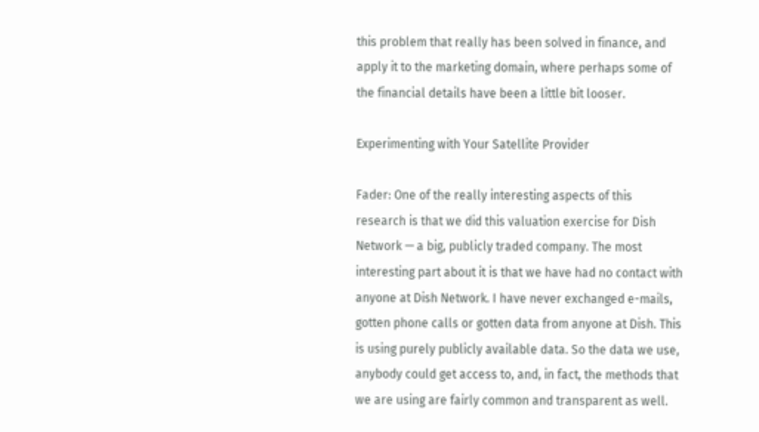this problem that really has been solved in finance, and apply it to the marketing domain, where perhaps some of the financial details have been a little bit looser.

Experimenting with Your Satellite Provider

Fader: One of the really interesting aspects of this research is that we did this valuation exercise for Dish Network — a big, publicly traded company. The most interesting part about it is that we have had no contact with anyone at Dish Network. I have never exchanged e-mails, gotten phone calls or gotten data from anyone at Dish. This is using purely publicly available data. So the data we use, anybody could get access to, and, in fact, the methods that we are using are fairly common and transparent as well.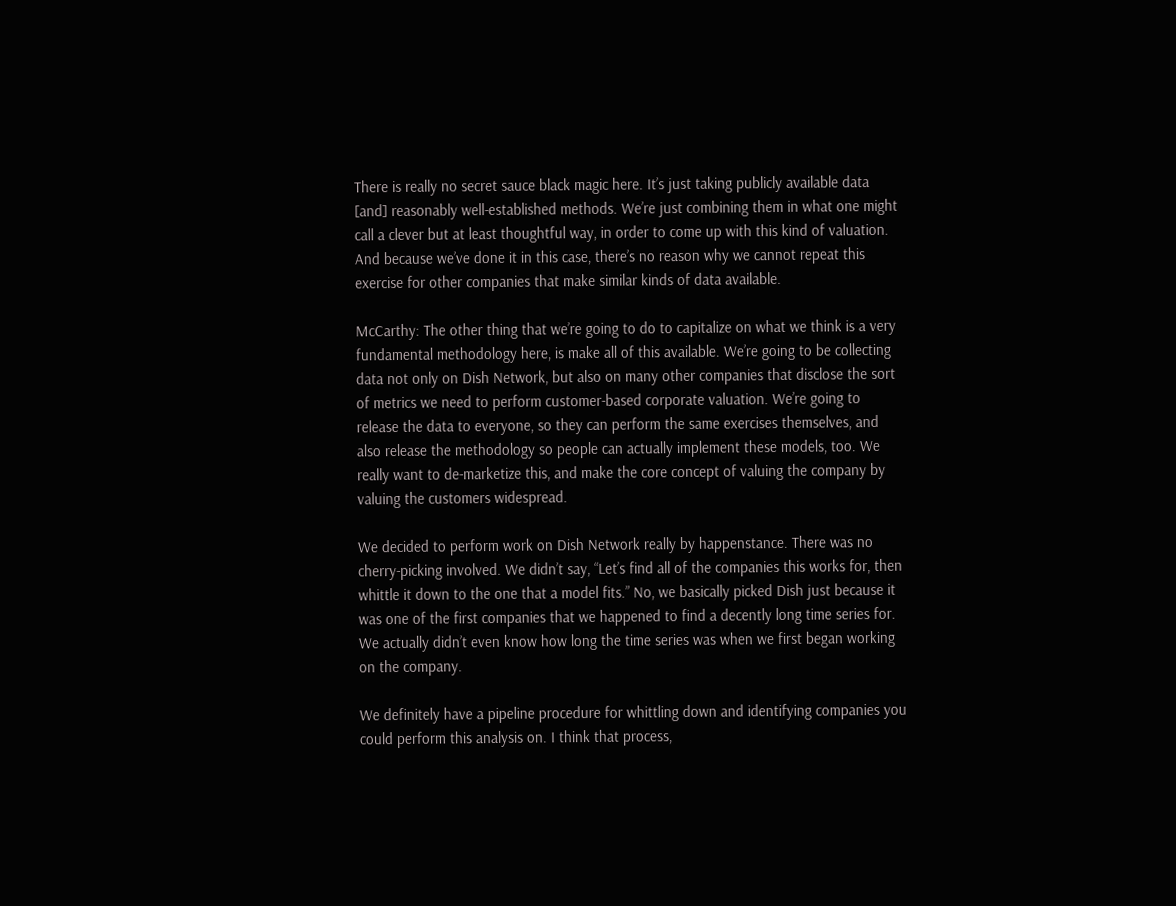There is really no secret sauce black magic here. It’s just taking publicly available data [and] reasonably well-established methods. We’re just combining them in what one might call a clever but at least thoughtful way, in order to come up with this kind of valuation. And because we’ve done it in this case, there’s no reason why we cannot repeat this exercise for other companies that make similar kinds of data available.

McCarthy: The other thing that we’re going to do to capitalize on what we think is a very fundamental methodology here, is make all of this available. We’re going to be collecting data not only on Dish Network, but also on many other companies that disclose the sort of metrics we need to perform customer-based corporate valuation. We’re going to release the data to everyone, so they can perform the same exercises themselves, and also release the methodology so people can actually implement these models, too. We really want to de-marketize this, and make the core concept of valuing the company by valuing the customers widespread.

We decided to perform work on Dish Network really by happenstance. There was no cherry-picking involved. We didn’t say, “Let’s find all of the companies this works for, then whittle it down to the one that a model fits.” No, we basically picked Dish just because it was one of the first companies that we happened to find a decently long time series for. We actually didn’t even know how long the time series was when we first began working on the company.

We definitely have a pipeline procedure for whittling down and identifying companies you could perform this analysis on. I think that process,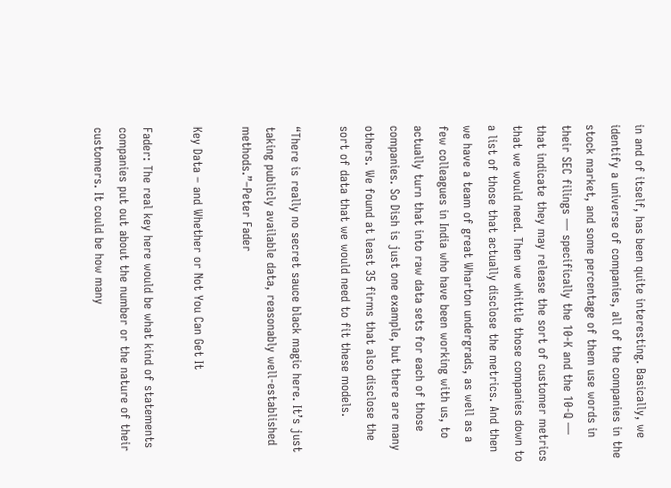in and of itself, has been quite interesting. Basically, we identify a universe of companies, all of the companies in the stock market, and some percentage of them use words in their SEC filings — specifically the 10-K and the 10-Q — that indicate they may release the sort of customer metrics that we would need. Then we whittle those companies down to a list of those that actually disclose the metrics. And then we have a team of great Wharton undergrads, as well as a few colleagues in India who have been working with us, to actually turn that into raw data sets for each of those companies. So Dish is just one example, but there are many others. We found at least 35 firms that also disclose the sort of data that we would need to fit these models.

“There is really no secret sauce black magic here. It’s just taking publicly available data, reasonably well-established methods.”–Peter Fader

Key Data – and Whether or Not You Can Get It

Fader: The real key here would be what kind of statements companies put out about the number or the nature of their customers. It could be how many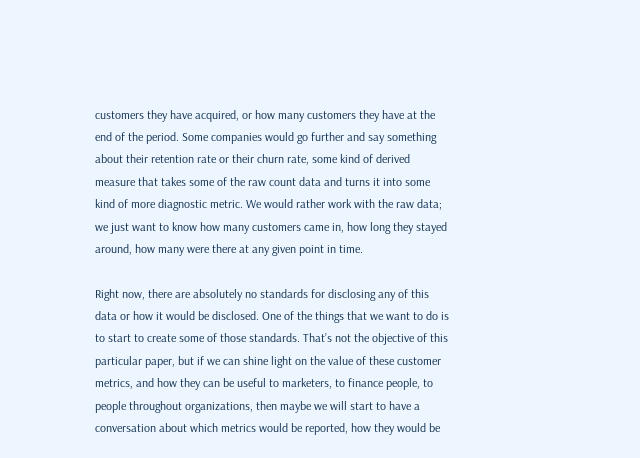customers they have acquired, or how many customers they have at the end of the period. Some companies would go further and say something about their retention rate or their churn rate, some kind of derived measure that takes some of the raw count data and turns it into some kind of more diagnostic metric. We would rather work with the raw data; we just want to know how many customers came in, how long they stayed around, how many were there at any given point in time.

Right now, there are absolutely no standards for disclosing any of this data or how it would be disclosed. One of the things that we want to do is to start to create some of those standards. That’s not the objective of this particular paper, but if we can shine light on the value of these customer metrics, and how they can be useful to marketers, to finance people, to people throughout organizations, then maybe we will start to have a conversation about which metrics would be reported, how they would be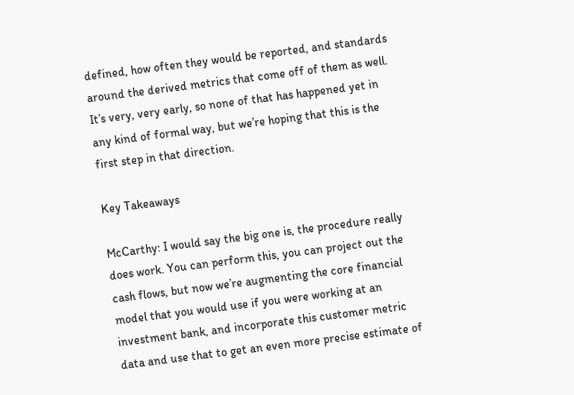defined, how often they would be reported, and standards around the derived metrics that come off of them as well. It’s very, very early, so none of that has happened yet in any kind of formal way, but we’re hoping that this is the first step in that direction.

Key Takeaways

McCarthy: I would say the big one is, the procedure really does work. You can perform this, you can project out the cash flows, but now we’re augmenting the core financial model that you would use if you were working at an investment bank, and incorporate this customer metric data and use that to get an even more precise estimate of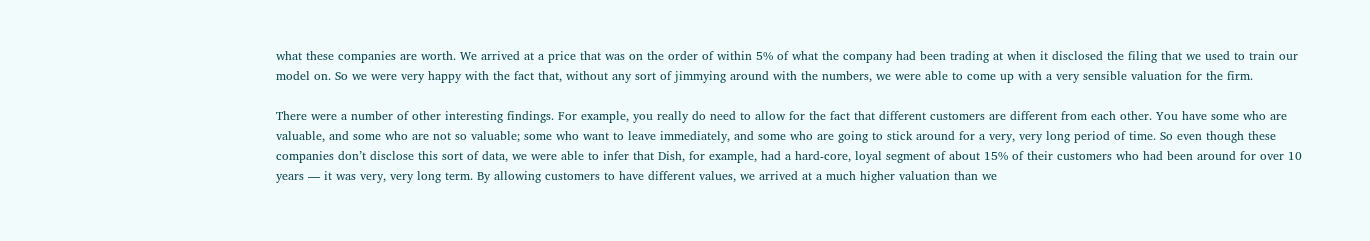what these companies are worth. We arrived at a price that was on the order of within 5% of what the company had been trading at when it disclosed the filing that we used to train our model on. So we were very happy with the fact that, without any sort of jimmying around with the numbers, we were able to come up with a very sensible valuation for the firm.

There were a number of other interesting findings. For example, you really do need to allow for the fact that different customers are different from each other. You have some who are valuable, and some who are not so valuable; some who want to leave immediately, and some who are going to stick around for a very, very long period of time. So even though these companies don’t disclose this sort of data, we were able to infer that Dish, for example, had a hard-core, loyal segment of about 15% of their customers who had been around for over 10 years — it was very, very long term. By allowing customers to have different values, we arrived at a much higher valuation than we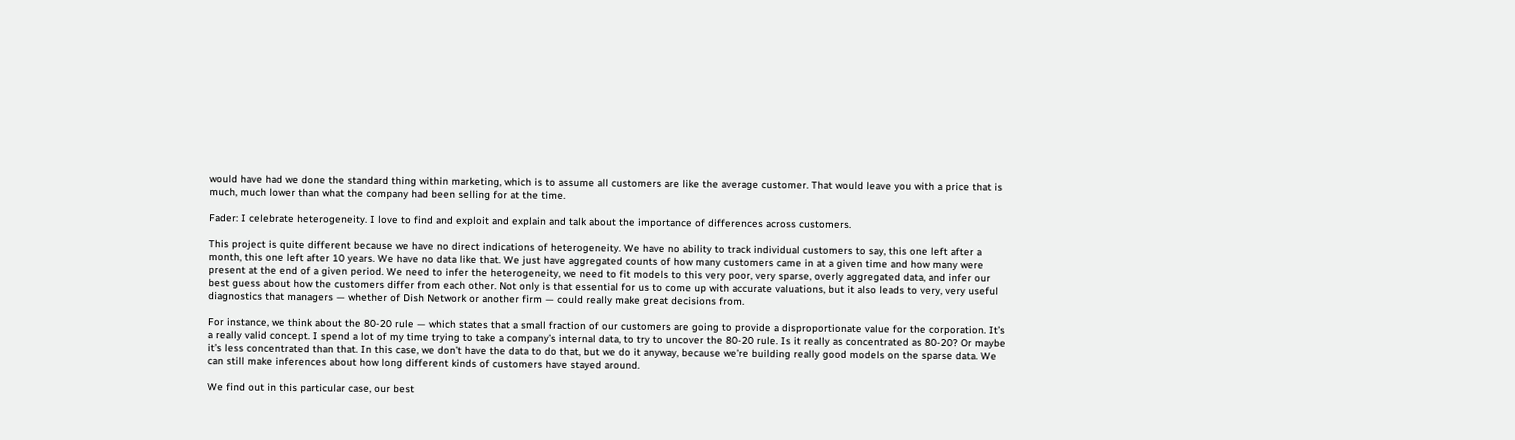would have had we done the standard thing within marketing, which is to assume all customers are like the average customer. That would leave you with a price that is much, much lower than what the company had been selling for at the time.

Fader: I celebrate heterogeneity. I love to find and exploit and explain and talk about the importance of differences across customers.

This project is quite different because we have no direct indications of heterogeneity. We have no ability to track individual customers to say, this one left after a month, this one left after 10 years. We have no data like that. We just have aggregated counts of how many customers came in at a given time and how many were present at the end of a given period. We need to infer the heterogeneity, we need to fit models to this very poor, very sparse, overly aggregated data, and infer our best guess about how the customers differ from each other. Not only is that essential for us to come up with accurate valuations, but it also leads to very, very useful diagnostics that managers — whether of Dish Network or another firm — could really make great decisions from.

For instance, we think about the 80-20 rule — which states that a small fraction of our customers are going to provide a disproportionate value for the corporation. It’s a really valid concept. I spend a lot of my time trying to take a company’s internal data, to try to uncover the 80-20 rule. Is it really as concentrated as 80-20? Or maybe it’s less concentrated than that. In this case, we don’t have the data to do that, but we do it anyway, because we’re building really good models on the sparse data. We can still make inferences about how long different kinds of customers have stayed around.

We find out in this particular case, our best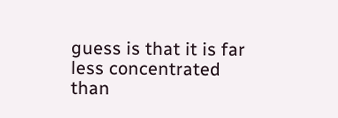guess is that it is far less concentrated than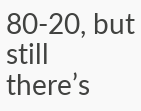80-20, but still there’s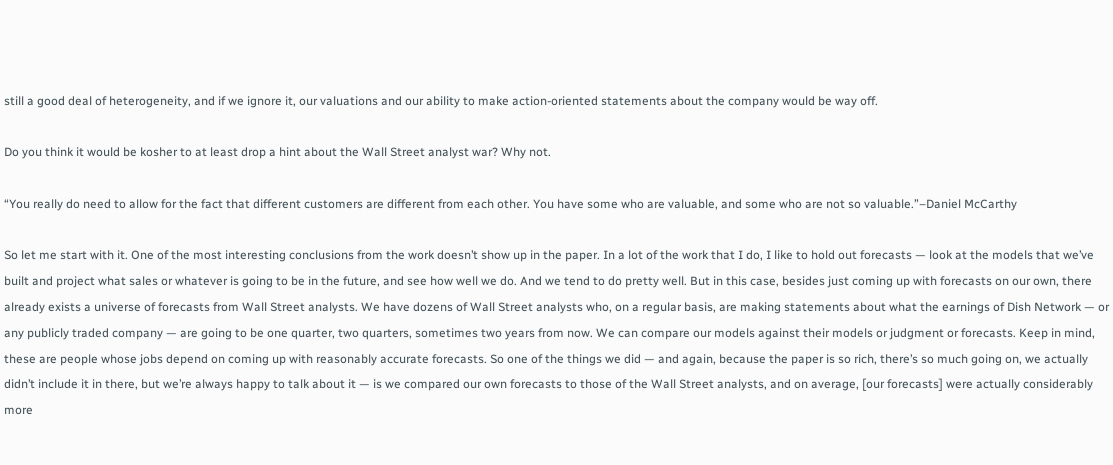still a good deal of heterogeneity, and if we ignore it, our valuations and our ability to make action-oriented statements about the company would be way off.

Do you think it would be kosher to at least drop a hint about the Wall Street analyst war? Why not.

“You really do need to allow for the fact that different customers are different from each other. You have some who are valuable, and some who are not so valuable.”–Daniel McCarthy

So let me start with it. One of the most interesting conclusions from the work doesn’t show up in the paper. In a lot of the work that I do, I like to hold out forecasts — look at the models that we’ve built and project what sales or whatever is going to be in the future, and see how well we do. And we tend to do pretty well. But in this case, besides just coming up with forecasts on our own, there already exists a universe of forecasts from Wall Street analysts. We have dozens of Wall Street analysts who, on a regular basis, are making statements about what the earnings of Dish Network — or any publicly traded company — are going to be one quarter, two quarters, sometimes two years from now. We can compare our models against their models or judgment or forecasts. Keep in mind, these are people whose jobs depend on coming up with reasonably accurate forecasts. So one of the things we did — and again, because the paper is so rich, there’s so much going on, we actually didn’t include it in there, but we’re always happy to talk about it — is we compared our own forecasts to those of the Wall Street analysts, and on average, [our forecasts] were actually considerably more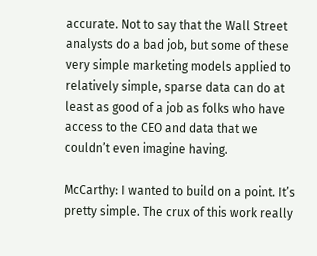accurate. Not to say that the Wall Street analysts do a bad job, but some of these very simple marketing models applied to relatively simple, sparse data can do at least as good of a job as folks who have access to the CEO and data that we couldn’t even imagine having.

McCarthy: I wanted to build on a point. It’s pretty simple. The crux of this work really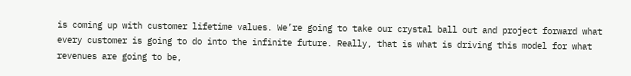is coming up with customer lifetime values. We’re going to take our crystal ball out and project forward what every customer is going to do into the infinite future. Really, that is what is driving this model for what revenues are going to be,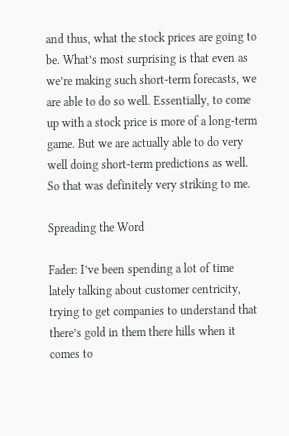and thus, what the stock prices are going to be. What’s most surprising is that even as we’re making such short-term forecasts, we are able to do so well. Essentially, to come up with a stock price is more of a long-term game. But we are actually able to do very well doing short-term predictions as well. So that was definitely very striking to me.

Spreading the Word

Fader: I’ve been spending a lot of time lately talking about customer centricity, trying to get companies to understand that there’s gold in them there hills when it comes to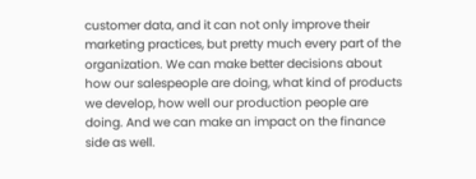customer data, and it can not only improve their marketing practices, but pretty much every part of the organization. We can make better decisions about how our salespeople are doing, what kind of products we develop, how well our production people are doing. And we can make an impact on the finance side as well.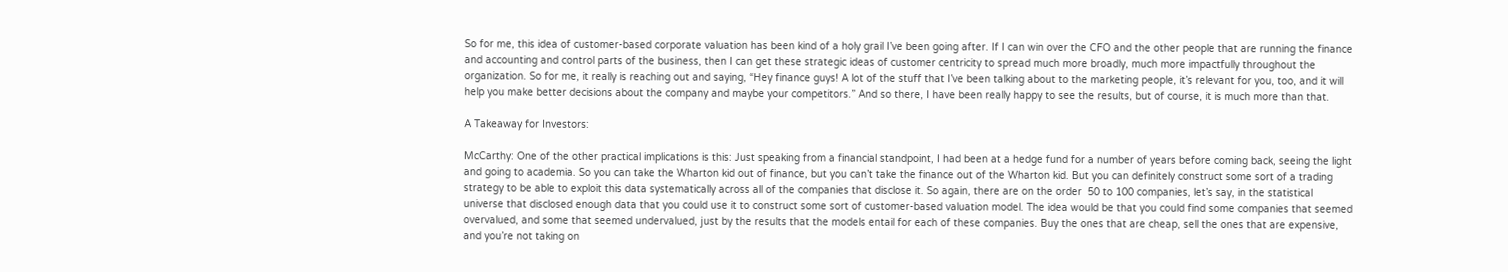So for me, this idea of customer-based corporate valuation has been kind of a holy grail I’ve been going after. If I can win over the CFO and the other people that are running the finance and accounting and control parts of the business, then I can get these strategic ideas of customer centricity to spread much more broadly, much more impactfully throughout the organization. So for me, it really is reaching out and saying, “Hey finance guys! A lot of the stuff that I’ve been talking about to the marketing people, it’s relevant for you, too, and it will help you make better decisions about the company and maybe your competitors.” And so there, I have been really happy to see the results, but of course, it is much more than that.

A Takeaway for Investors:

McCarthy: One of the other practical implications is this: Just speaking from a financial standpoint, I had been at a hedge fund for a number of years before coming back, seeing the light and going to academia. So you can take the Wharton kid out of finance, but you can’t take the finance out of the Wharton kid. But you can definitely construct some sort of a trading strategy to be able to exploit this data systematically across all of the companies that disclose it. So again, there are on the order  50 to 100 companies, let’s say, in the statistical universe that disclosed enough data that you could use it to construct some sort of customer-based valuation model. The idea would be that you could find some companies that seemed overvalued, and some that seemed undervalued, just by the results that the models entail for each of these companies. Buy the ones that are cheap, sell the ones that are expensive, and you’re not taking on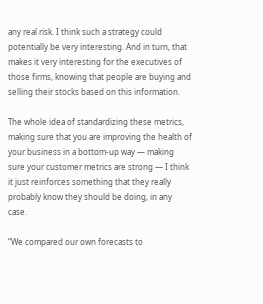any real risk. I think such a strategy could potentially be very interesting. And in turn, that makes it very interesting for the executives of those firms, knowing that people are buying and selling their stocks based on this information.

The whole idea of standardizing these metrics, making sure that you are improving the health of your business in a bottom-up way — making sure your customer metrics are strong — I think it just reinforces something that they really probably know they should be doing, in any case.

“We compared our own forecasts to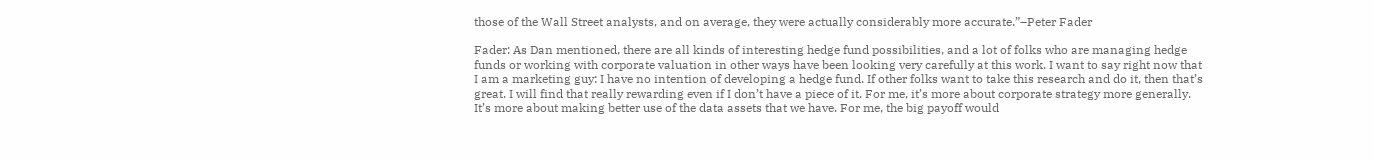those of the Wall Street analysts, and on average, they were actually considerably more accurate.”–Peter Fader

Fader: As Dan mentioned, there are all kinds of interesting hedge fund possibilities, and a lot of folks who are managing hedge funds or working with corporate valuation in other ways have been looking very carefully at this work. I want to say right now that I am a marketing guy: I have no intention of developing a hedge fund. If other folks want to take this research and do it, then that’s great. I will find that really rewarding even if I don’t have a piece of it. For me, it’s more about corporate strategy more generally. It’s more about making better use of the data assets that we have. For me, the big payoff would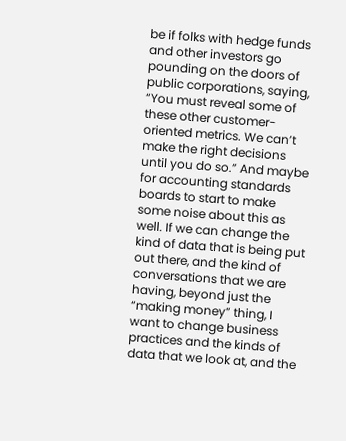be if folks with hedge funds and other investors go pounding on the doors of public corporations, saying, “You must reveal some of these other customer-oriented metrics. We can’t make the right decisions until you do so.” And maybe for accounting standards boards to start to make some noise about this as well. If we can change the kind of data that is being put out there, and the kind of conversations that we are having, beyond just the “making money” thing, I want to change business practices and the kinds of data that we look at, and the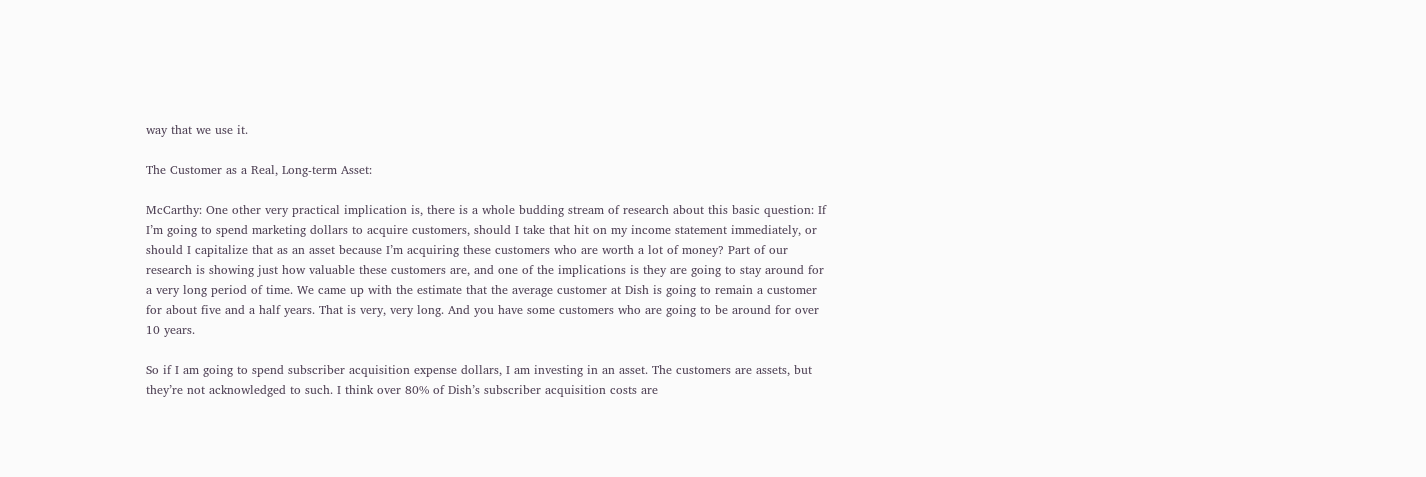way that we use it.

The Customer as a Real, Long-term Asset:

McCarthy: One other very practical implication is, there is a whole budding stream of research about this basic question: If I’m going to spend marketing dollars to acquire customers, should I take that hit on my income statement immediately, or should I capitalize that as an asset because I’m acquiring these customers who are worth a lot of money? Part of our research is showing just how valuable these customers are, and one of the implications is they are going to stay around for a very long period of time. We came up with the estimate that the average customer at Dish is going to remain a customer for about five and a half years. That is very, very long. And you have some customers who are going to be around for over 10 years.

So if I am going to spend subscriber acquisition expense dollars, I am investing in an asset. The customers are assets, but they’re not acknowledged to such. I think over 80% of Dish’s subscriber acquisition costs are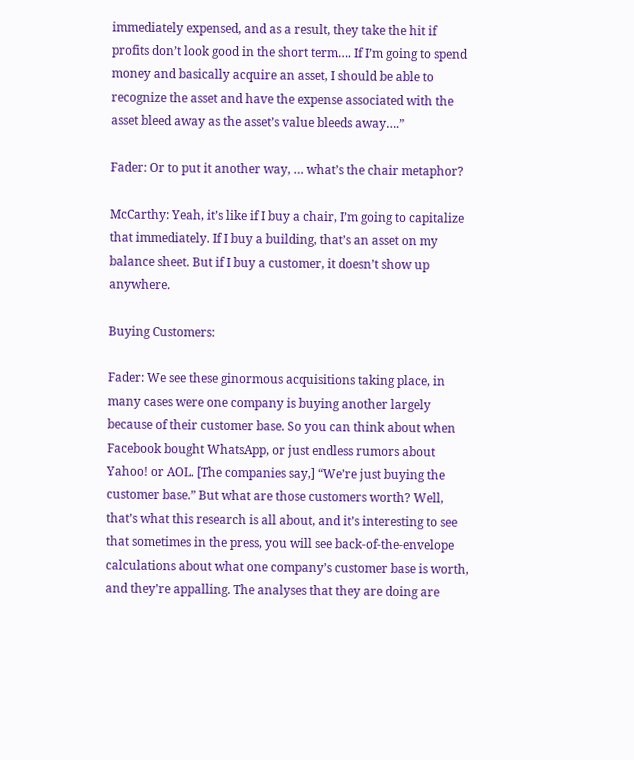immediately expensed, and as a result, they take the hit if profits don’t look good in the short term…. If I’m going to spend money and basically acquire an asset, I should be able to recognize the asset and have the expense associated with the asset bleed away as the asset’s value bleeds away….”

Fader: Or to put it another way, … what’s the chair metaphor?

McCarthy: Yeah, it’s like if I buy a chair, I’m going to capitalize that immediately. If I buy a building, that’s an asset on my balance sheet. But if I buy a customer, it doesn’t show up anywhere.

Buying Customers:

Fader: We see these ginormous acquisitions taking place, in many cases were one company is buying another largely because of their customer base. So you can think about when Facebook bought WhatsApp, or just endless rumors about Yahoo! or AOL. [The companies say,] “We’re just buying the customer base.” But what are those customers worth? Well, that’s what this research is all about, and it’s interesting to see that sometimes in the press, you will see back-of-the-envelope calculations about what one company’s customer base is worth, and they’re appalling. The analyses that they are doing are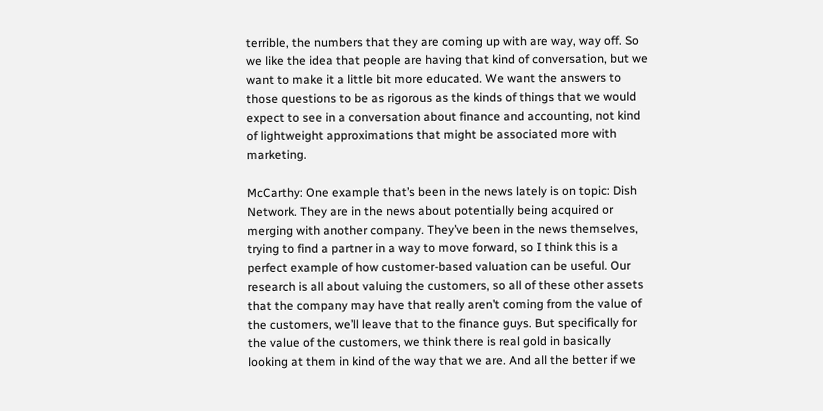terrible, the numbers that they are coming up with are way, way off. So we like the idea that people are having that kind of conversation, but we want to make it a little bit more educated. We want the answers to those questions to be as rigorous as the kinds of things that we would expect to see in a conversation about finance and accounting, not kind of lightweight approximations that might be associated more with marketing.

McCarthy: One example that’s been in the news lately is on topic: Dish Network. They are in the news about potentially being acquired or merging with another company. They’ve been in the news themselves, trying to find a partner in a way to move forward, so I think this is a perfect example of how customer-based valuation can be useful. Our research is all about valuing the customers, so all of these other assets that the company may have that really aren’t coming from the value of the customers, we’ll leave that to the finance guys. But specifically for the value of the customers, we think there is real gold in basically looking at them in kind of the way that we are. And all the better if we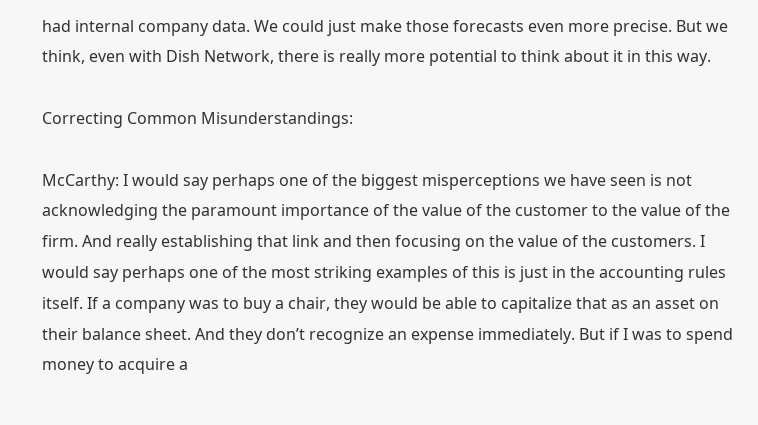had internal company data. We could just make those forecasts even more precise. But we think, even with Dish Network, there is really more potential to think about it in this way.

Correcting Common Misunderstandings:

McCarthy: I would say perhaps one of the biggest misperceptions we have seen is not acknowledging the paramount importance of the value of the customer to the value of the firm. And really establishing that link and then focusing on the value of the customers. I would say perhaps one of the most striking examples of this is just in the accounting rules itself. If a company was to buy a chair, they would be able to capitalize that as an asset on their balance sheet. And they don’t recognize an expense immediately. But if I was to spend money to acquire a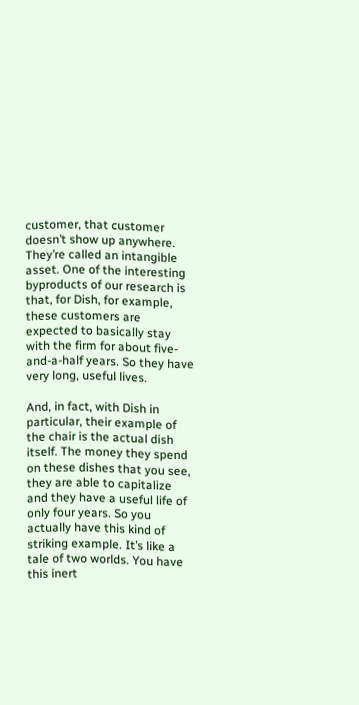customer, that customer doesn’t show up anywhere. They’re called an intangible asset. One of the interesting byproducts of our research is that, for Dish, for example, these customers are expected to basically stay with the firm for about five-and-a-half years. So they have very long, useful lives.

And, in fact, with Dish in particular, their example of the chair is the actual dish itself. The money they spend on these dishes that you see, they are able to capitalize and they have a useful life of only four years. So you actually have this kind of striking example. It’s like a tale of two worlds. You have this inert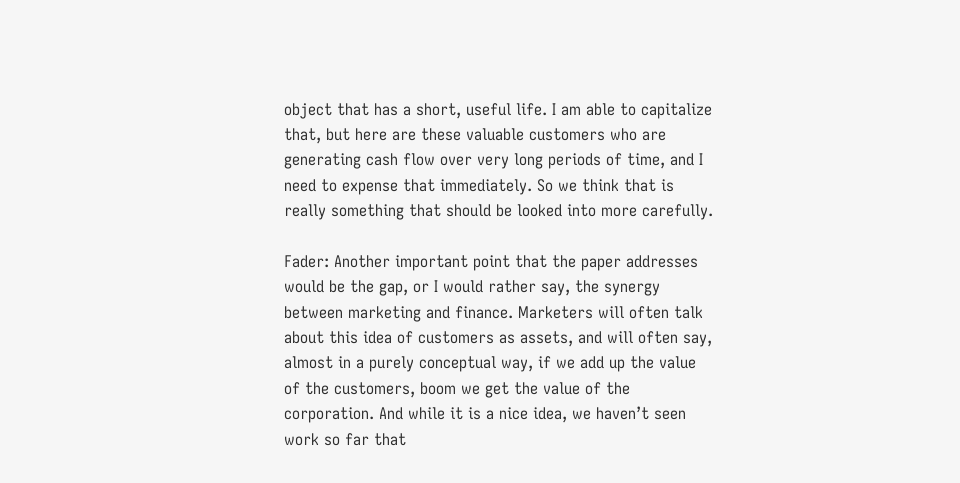object that has a short, useful life. I am able to capitalize that, but here are these valuable customers who are generating cash flow over very long periods of time, and I need to expense that immediately. So we think that is really something that should be looked into more carefully.

Fader: Another important point that the paper addresses would be the gap, or I would rather say, the synergy between marketing and finance. Marketers will often talk about this idea of customers as assets, and will often say, almost in a purely conceptual way, if we add up the value of the customers, boom we get the value of the corporation. And while it is a nice idea, we haven’t seen work so far that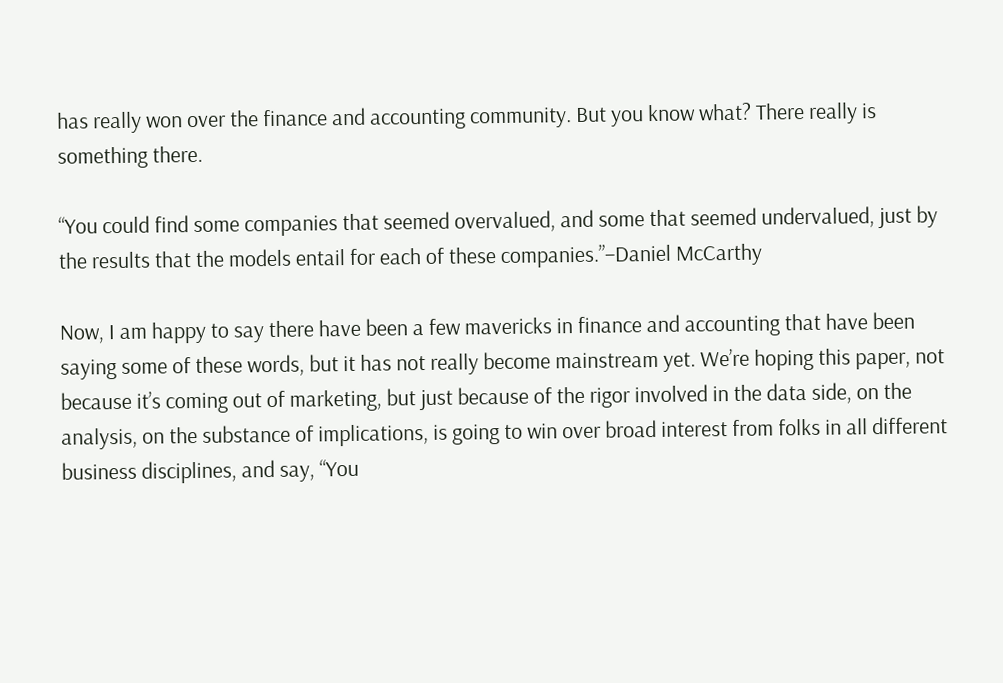has really won over the finance and accounting community. But you know what? There really is something there.

“You could find some companies that seemed overvalued, and some that seemed undervalued, just by the results that the models entail for each of these companies.”–Daniel McCarthy

Now, I am happy to say there have been a few mavericks in finance and accounting that have been saying some of these words, but it has not really become mainstream yet. We’re hoping this paper, not because it’s coming out of marketing, but just because of the rigor involved in the data side, on the analysis, on the substance of implications, is going to win over broad interest from folks in all different business disciplines, and say, “You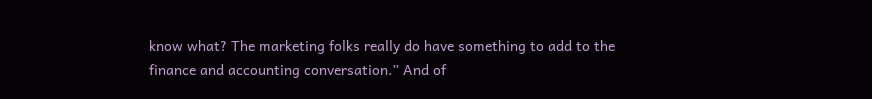know what? The marketing folks really do have something to add to the finance and accounting conversation.” And of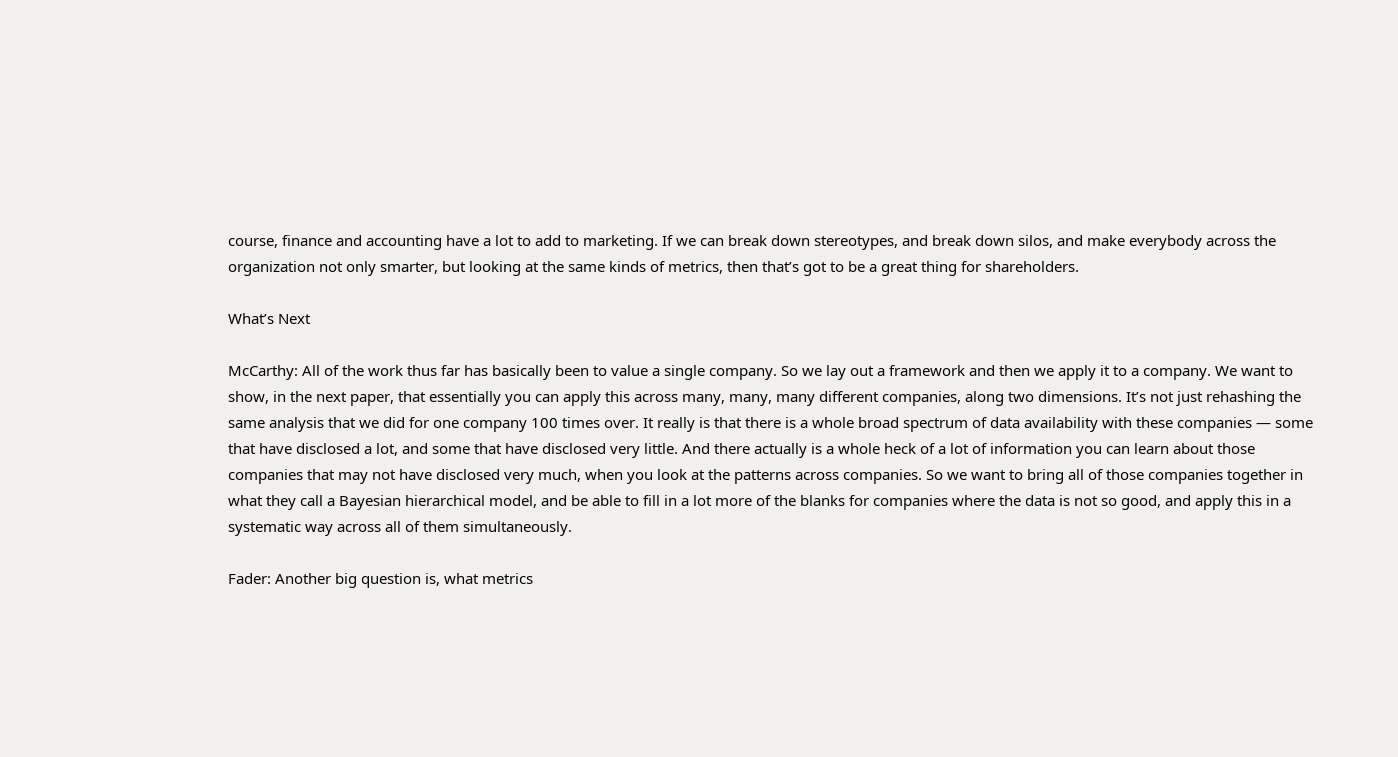course, finance and accounting have a lot to add to marketing. If we can break down stereotypes, and break down silos, and make everybody across the organization not only smarter, but looking at the same kinds of metrics, then that’s got to be a great thing for shareholders.

What’s Next

McCarthy: All of the work thus far has basically been to value a single company. So we lay out a framework and then we apply it to a company. We want to show, in the next paper, that essentially you can apply this across many, many, many different companies, along two dimensions. It’s not just rehashing the same analysis that we did for one company 100 times over. It really is that there is a whole broad spectrum of data availability with these companies — some that have disclosed a lot, and some that have disclosed very little. And there actually is a whole heck of a lot of information you can learn about those companies that may not have disclosed very much, when you look at the patterns across companies. So we want to bring all of those companies together in what they call a Bayesian hierarchical model, and be able to fill in a lot more of the blanks for companies where the data is not so good, and apply this in a systematic way across all of them simultaneously.

Fader: Another big question is, what metrics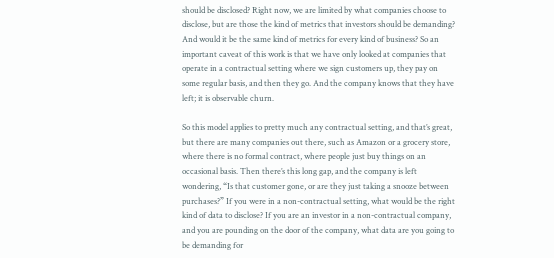should be disclosed? Right now, we are limited by what companies choose to disclose, but are those the kind of metrics that investors should be demanding? And would it be the same kind of metrics for every kind of business? So an important caveat of this work is that we have only looked at companies that operate in a contractual setting where we sign customers up, they pay on some regular basis, and then they go. And the company knows that they have left; it is observable churn.

So this model applies to pretty much any contractual setting, and that’s great, but there are many companies out there, such as Amazon or a grocery store, where there is no formal contract, where people just buy things on an occasional basis. Then there’s this long gap, and the company is left wondering, “Is that customer gone, or are they just taking a snooze between purchases?” If you were in a non-contractual setting, what would be the right kind of data to disclose? If you are an investor in a non-contractual company, and you are pounding on the door of the company, what data are you going to be demanding for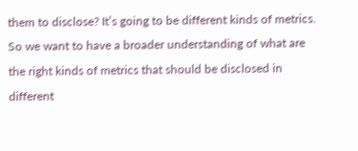them to disclose? It’s going to be different kinds of metrics. So we want to have a broader understanding of what are the right kinds of metrics that should be disclosed in different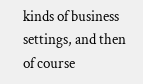kinds of business settings, and then of course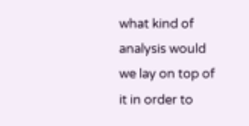what kind of analysis would we lay on top of it in order to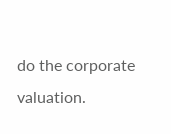do the corporate valuation.